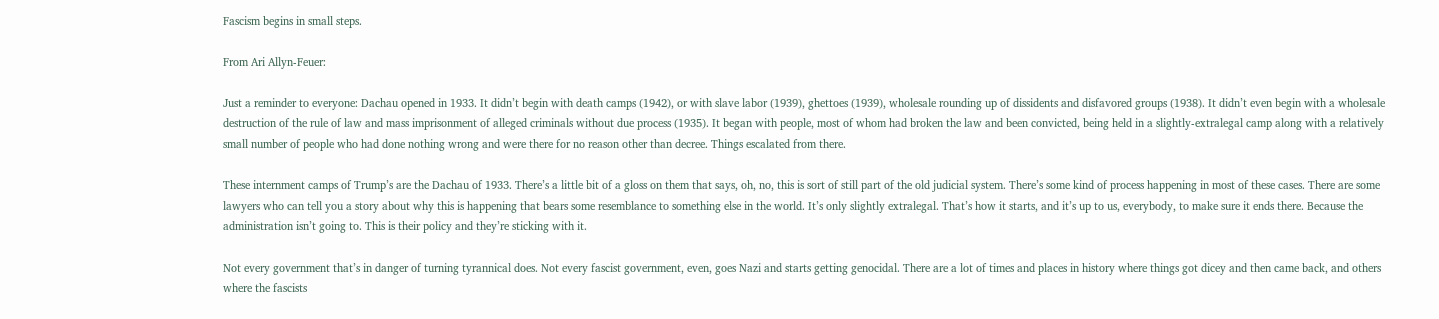Fascism begins in small steps.

From Ari Allyn-Feuer:

Just a reminder to everyone: Dachau opened in 1933. It didn’t begin with death camps (1942), or with slave labor (1939), ghettoes (1939), wholesale rounding up of dissidents and disfavored groups (1938). It didn’t even begin with a wholesale destruction of the rule of law and mass imprisonment of alleged criminals without due process (1935). It began with people, most of whom had broken the law and been convicted, being held in a slightly-extralegal camp along with a relatively small number of people who had done nothing wrong and were there for no reason other than decree. Things escalated from there.

These internment camps of Trump’s are the Dachau of 1933. There’s a little bit of a gloss on them that says, oh, no, this is sort of still part of the old judicial system. There’s some kind of process happening in most of these cases. There are some lawyers who can tell you a story about why this is happening that bears some resemblance to something else in the world. It’s only slightly extralegal. That’s how it starts, and it’s up to us, everybody, to make sure it ends there. Because the administration isn’t going to. This is their policy and they’re sticking with it.

Not every government that’s in danger of turning tyrannical does. Not every fascist government, even, goes Nazi and starts getting genocidal. There are a lot of times and places in history where things got dicey and then came back, and others where the fascists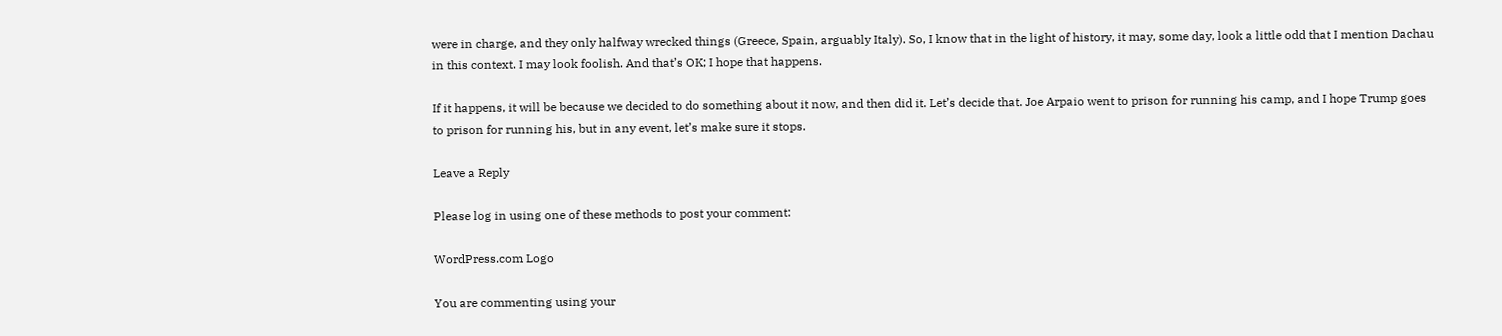were in charge, and they only halfway wrecked things (Greece, Spain, arguably Italy). So, I know that in the light of history, it may, some day, look a little odd that I mention Dachau in this context. I may look foolish. And that’s OK; I hope that happens.

If it happens, it will be because we decided to do something about it now, and then did it. Let’s decide that. Joe Arpaio went to prison for running his camp, and I hope Trump goes to prison for running his, but in any event, let’s make sure it stops.

Leave a Reply

Please log in using one of these methods to post your comment:

WordPress.com Logo

You are commenting using your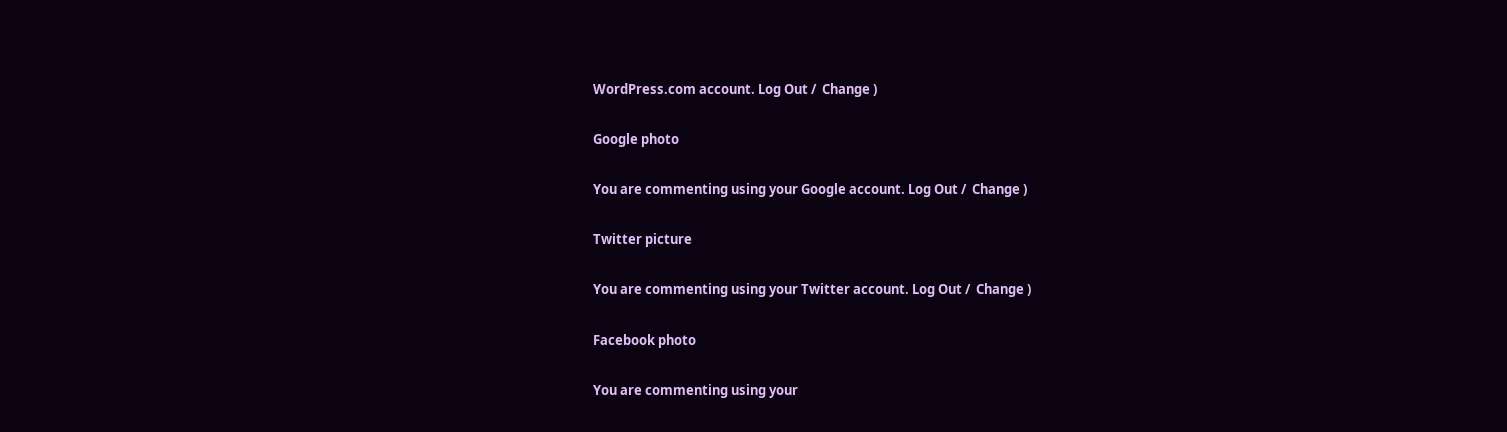WordPress.com account. Log Out /  Change )

Google photo

You are commenting using your Google account. Log Out /  Change )

Twitter picture

You are commenting using your Twitter account. Log Out /  Change )

Facebook photo

You are commenting using your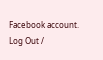Facebook account. Log Out /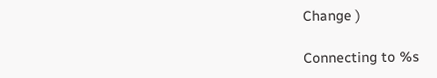Change )

Connecting to %s